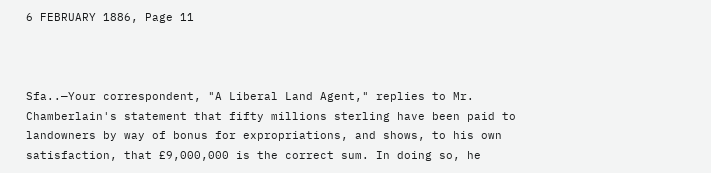6 FEBRUARY 1886, Page 11



Sfa..—Your correspondent, "A Liberal Land Agent," replies to Mr. Chamberlain's statement that fifty millions sterling have been paid to landowners by way of bonus for expropriations, and shows, to his own satisfaction, that £9,000,000 is the correct sum. In doing so, he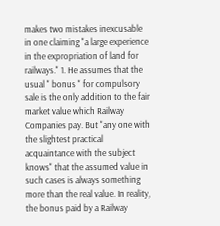makes two mistakes inexcusable in one claiming "a large experience in the expropriation of land for railways." 1. He assumes that the usual " bonus " for compulsory sale is the only addition to the fair market value which Railway Companies pay. But "any one with the slightest practical acquaintance with the subject knows" that the assumed value in such cases is always something more than the real value. In reality, the bonus paid by a Railway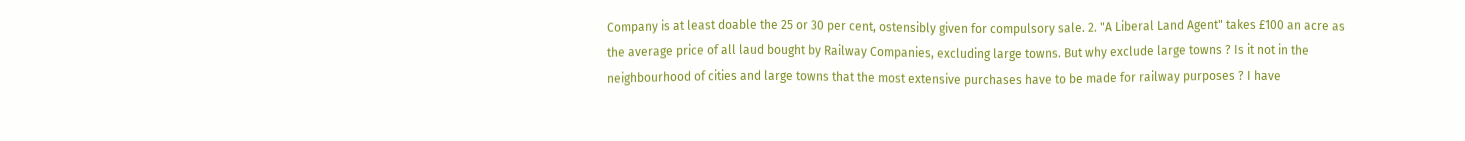Company is at least doable the 25 or 30 per cent, ostensibly given for compulsory sale. 2. "A Liberal Land Agent" takes £100 an acre as the average price of all laud bought by Railway Companies, excluding large towns. But why exclude large towns ? Is it not in the neighbourhood of cities and large towns that the most extensive purchases have to be made for railway purposes ? I have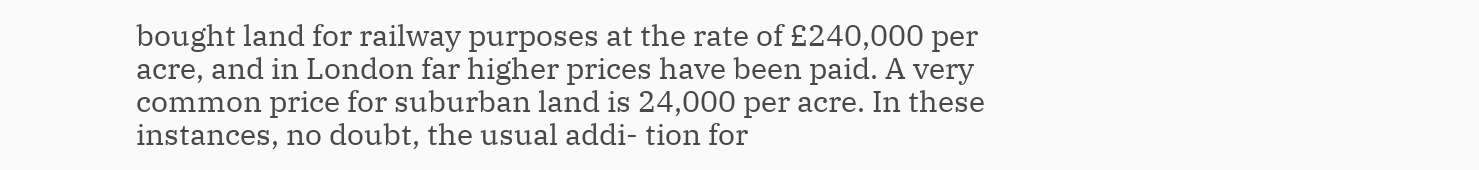bought land for railway purposes at the rate of £240,000 per acre, and in London far higher prices have been paid. A very common price for suburban land is 24,000 per acre. In these instances, no doubt, the usual addi- tion for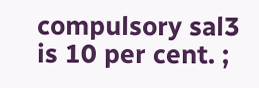compulsory sal3 is 10 per cent. ;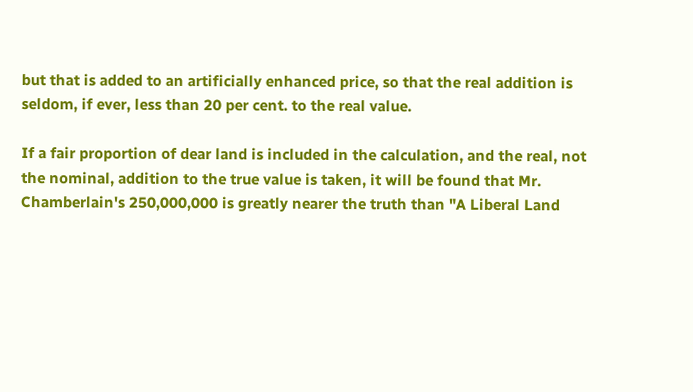but that is added to an artificially enhanced price, so that the real addition is seldom, if ever, less than 20 per cent. to the real value.

If a fair proportion of dear land is included in the calculation, and the real, not the nominal, addition to the true value is taken, it will be found that Mr. Chamberlain's 250,000,000 is greatly nearer the truth than "A Liberal Land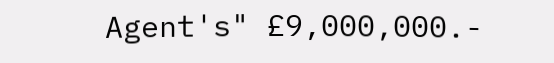Agent's" £9,000,000.-